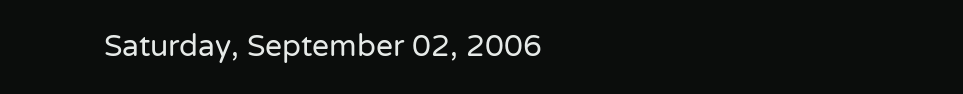Saturday, September 02, 2006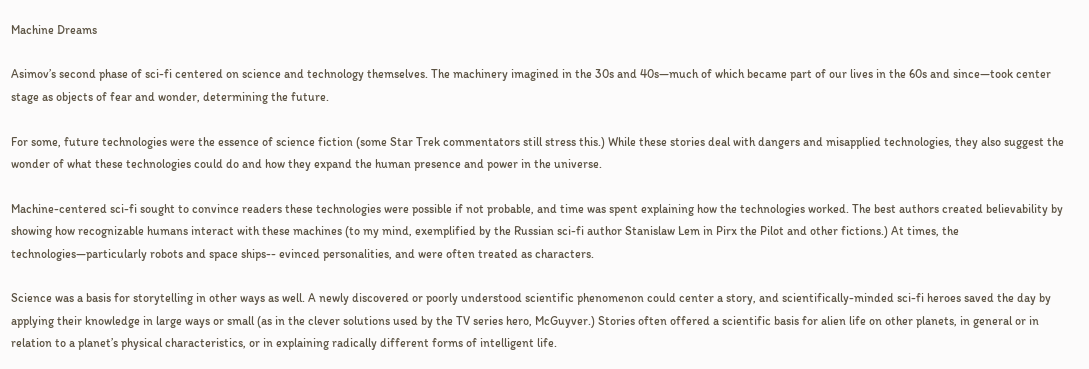Machine Dreams

Asimov’s second phase of sci-fi centered on science and technology themselves. The machinery imagined in the 30s and 40s—much of which became part of our lives in the 60s and since—took center stage as objects of fear and wonder, determining the future.

For some, future technologies were the essence of science fiction (some Star Trek commentators still stress this.) While these stories deal with dangers and misapplied technologies, they also suggest the wonder of what these technologies could do and how they expand the human presence and power in the universe.

Machine-centered sci-fi sought to convince readers these technologies were possible if not probable, and time was spent explaining how the technologies worked. The best authors created believability by showing how recognizable humans interact with these machines (to my mind, exemplified by the Russian sci-fi author Stanislaw Lem in Pirx the Pilot and other fictions.) At times, the technologies—particularly robots and space ships-- evinced personalities, and were often treated as characters.

Science was a basis for storytelling in other ways as well. A newly discovered or poorly understood scientific phenomenon could center a story, and scientifically-minded sci-fi heroes saved the day by applying their knowledge in large ways or small (as in the clever solutions used by the TV series hero, McGuyver.) Stories often offered a scientific basis for alien life on other planets, in general or in relation to a planet’s physical characteristics, or in explaining radically different forms of intelligent life.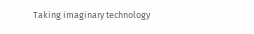Taking imaginary technology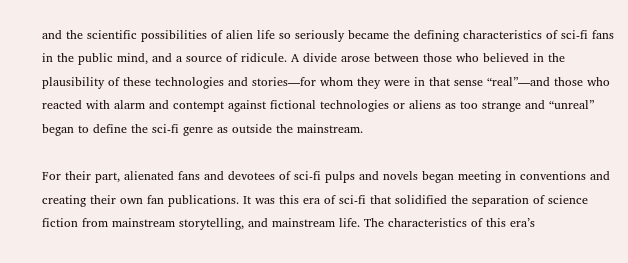and the scientific possibilities of alien life so seriously became the defining characteristics of sci-fi fans in the public mind, and a source of ridicule. A divide arose between those who believed in the plausibility of these technologies and stories—for whom they were in that sense “real”—and those who reacted with alarm and contempt against fictional technologies or aliens as too strange and “unreal” began to define the sci-fi genre as outside the mainstream.

For their part, alienated fans and devotees of sci-fi pulps and novels began meeting in conventions and creating their own fan publications. It was this era of sci-fi that solidified the separation of science fiction from mainstream storytelling, and mainstream life. The characteristics of this era’s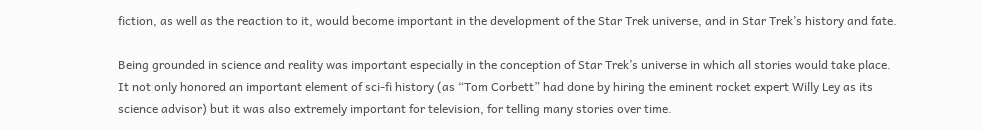fiction, as well as the reaction to it, would become important in the development of the Star Trek universe, and in Star Trek’s history and fate.

Being grounded in science and reality was important especially in the conception of Star Trek’s universe in which all stories would take place. It not only honored an important element of sci-fi history (as “Tom Corbett” had done by hiring the eminent rocket expert Willy Ley as its science advisor) but it was also extremely important for television, for telling many stories over time.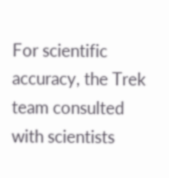For scientific accuracy, the Trek team consulted with scientists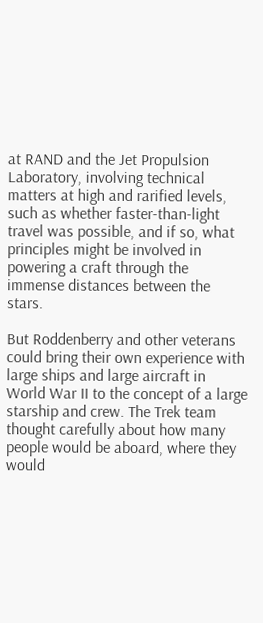at RAND and the Jet Propulsion Laboratory, involving technical matters at high and rarified levels, such as whether faster-than-light travel was possible, and if so, what principles might be involved in powering a craft through the immense distances between the stars.

But Roddenberry and other veterans could bring their own experience with large ships and large aircraft in World War II to the concept of a large starship and crew. The Trek team thought carefully about how many people would be aboard, where they would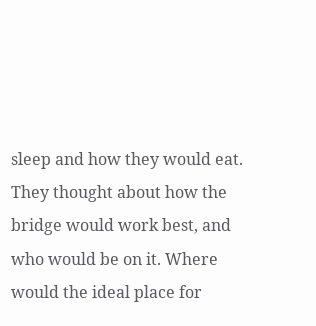sleep and how they would eat. They thought about how the bridge would work best, and who would be on it. Where would the ideal place for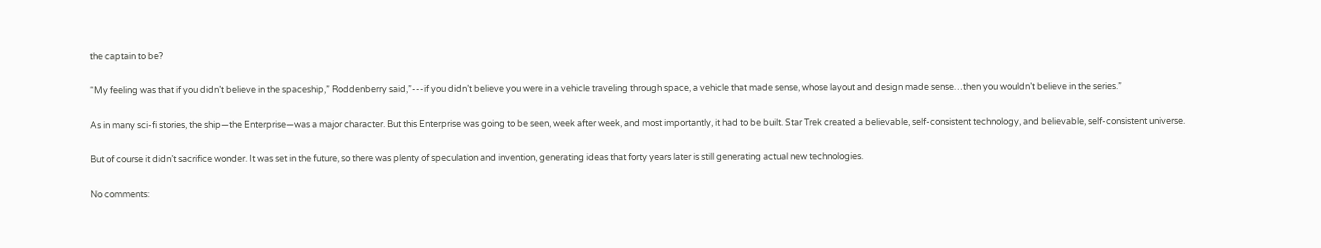the captain to be?

“My feeling was that if you didn’t believe in the spaceship,” Roddenberry said,”---if you didn’t believe you were in a vehicle traveling through space, a vehicle that made sense, whose layout and design made sense…then you wouldn’t believe in the series.”

As in many sci-fi stories, the ship—the Enterprise—was a major character. But this Enterprise was going to be seen, week after week, and most importantly, it had to be built. Star Trek created a believable, self-consistent technology, and believable, self-consistent universe.

But of course it didn’t sacrifice wonder. It was set in the future, so there was plenty of speculation and invention, generating ideas that forty years later is still generating actual new technologies.

No comments: